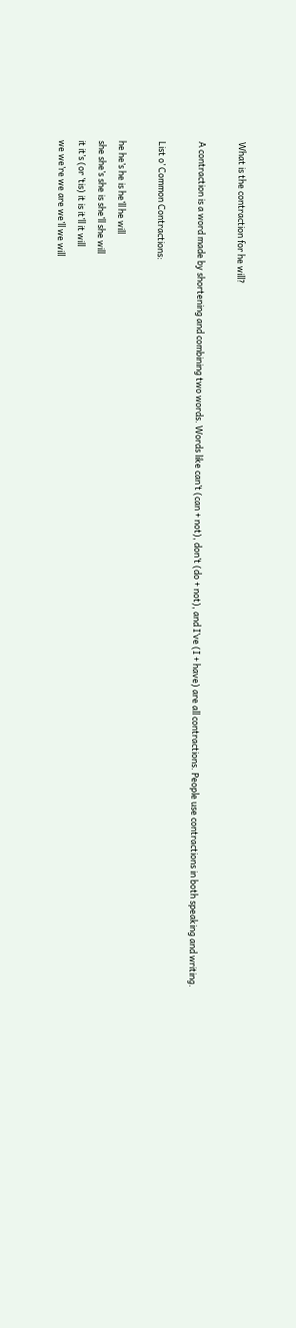What is the contraction for he will?

A contraction is a word made by shortening and combining two words. Words like can’t (can + not), don’t (do + not), and I’ve (I + have) are all contractions. People use contractions in both speaking and writing.

List o’ Common Contractions:

he he’s he is he’ll he will
she she’s she is she’ll she will
it it’s (or ’tis) it is it’ll it will
we we’re we are we’ll we will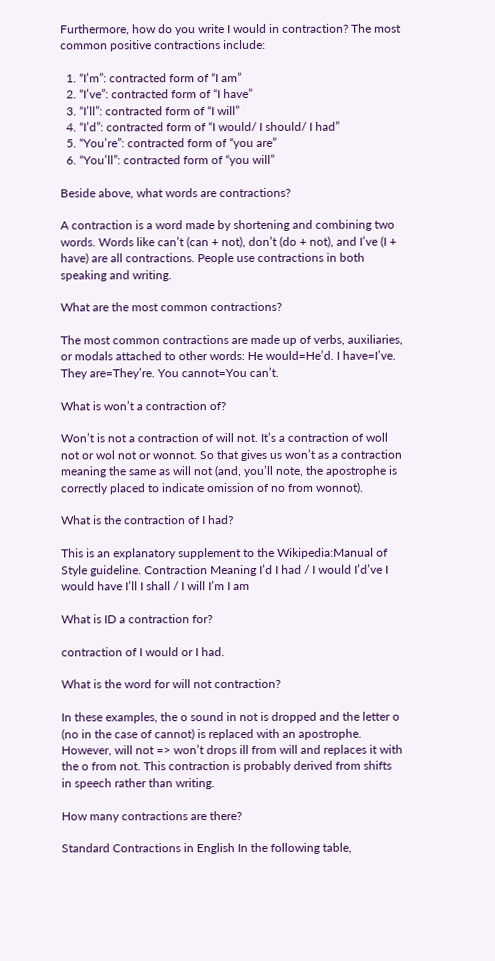Furthermore, how do you write I would in contraction? The most common positive contractions include:

  1. “I’m”: contracted form of “I am”
  2. “I’ve”: contracted form of “I have”
  3. “I’ll”: contracted form of “I will”
  4. “I’d”: contracted form of “I would/ I should/ I had”
  5. “You’re”: contracted form of “you are”
  6. “You’ll”: contracted form of “you will”

Beside above, what words are contractions?

A contraction is a word made by shortening and combining two words. Words like can’t (can + not), don’t (do + not), and I’ve (I + have) are all contractions. People use contractions in both speaking and writing.

What are the most common contractions?

The most common contractions are made up of verbs, auxiliaries, or modals attached to other words: He would=He’d. I have=I’ve. They are=They’re. You cannot=You can’t.

What is won’t a contraction of?

Won’t is not a contraction of will not. It’s a contraction of woll not or wol not or wonnot. So that gives us won’t as a contraction meaning the same as will not (and, you’ll note, the apostrophe is correctly placed to indicate omission of no from wonnot).

What is the contraction of I had?

This is an explanatory supplement to the Wikipedia:Manual of Style guideline. Contraction Meaning I’d I had / I would I’d’ve I would have I’ll I shall / I will I’m I am

What is ID a contraction for?

contraction of I would or I had.

What is the word for will not contraction?

In these examples, the o sound in not is dropped and the letter o (no in the case of cannot) is replaced with an apostrophe. However, will not => won’t drops ill from will and replaces it with the o from not. This contraction is probably derived from shifts in speech rather than writing.

How many contractions are there?

Standard Contractions in English In the following table,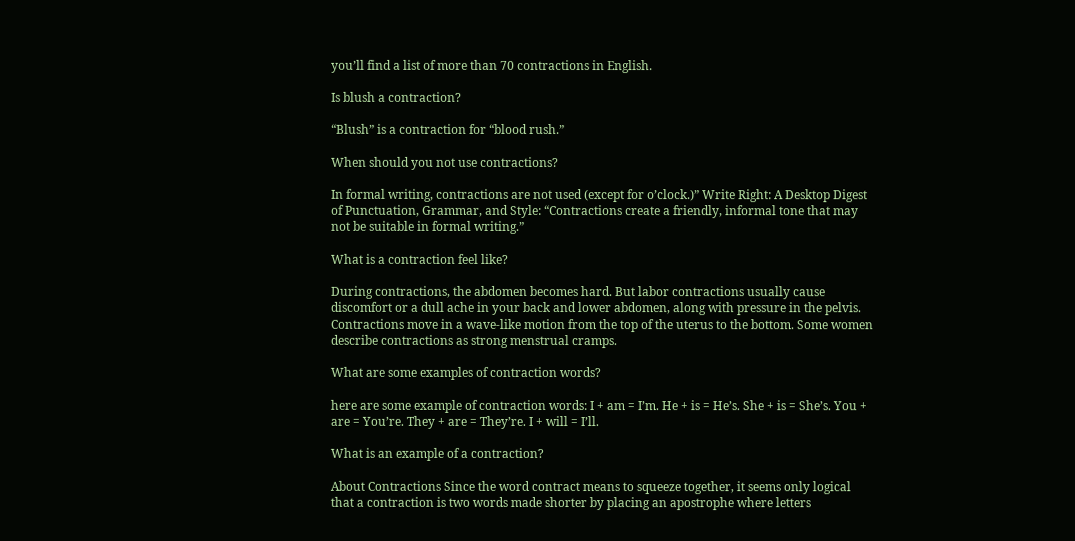you’ll find a list of more than 70 contractions in English.

Is blush a contraction?

“Blush” is a contraction for “blood rush.”

When should you not use contractions?

In formal writing, contractions are not used (except for o’clock.)” Write Right: A Desktop Digest of Punctuation, Grammar, and Style: “Contractions create a friendly, informal tone that may not be suitable in formal writing.”

What is a contraction feel like?

During contractions, the abdomen becomes hard. But labor contractions usually cause discomfort or a dull ache in your back and lower abdomen, along with pressure in the pelvis. Contractions move in a wave-like motion from the top of the uterus to the bottom. Some women describe contractions as strong menstrual cramps.

What are some examples of contraction words?

here are some example of contraction words: I + am = I’m. He + is = He’s. She + is = She’s. You + are = You’re. They + are = They’re. I + will = I’ll.

What is an example of a contraction?

About Contractions Since the word contract means to squeeze together, it seems only logical that a contraction is two words made shorter by placing an apostrophe where letters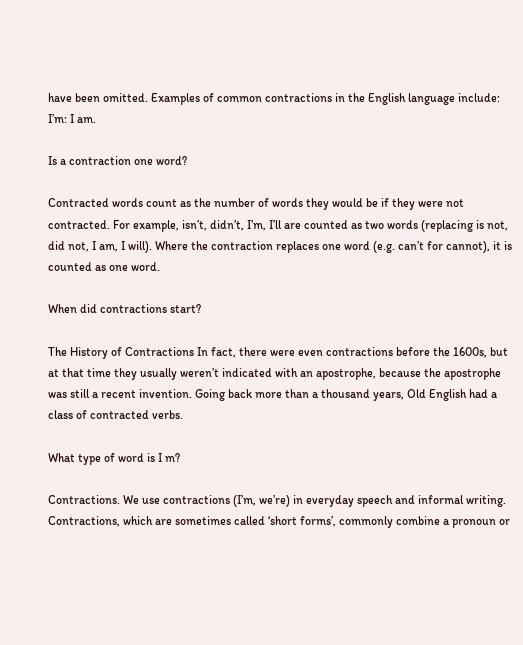have been omitted. Examples of common contractions in the English language include: I’m: I am.

Is a contraction one word?

Contracted words count as the number of words they would be if they were not contracted. For example, isn’t, didn’t, I’m, I’ll are counted as two words (replacing is not, did not, I am, I will). Where the contraction replaces one word (e.g. can’t for cannot), it is counted as one word.

When did contractions start?

The History of Contractions In fact, there were even contractions before the 1600s, but at that time they usually weren’t indicated with an apostrophe, because the apostrophe was still a recent invention. Going back more than a thousand years, Old English had a class of contracted verbs.

What type of word is I m?

Contractions. We use contractions (I’m, we’re) in everyday speech and informal writing. Contractions, which are sometimes called ‘short forms’, commonly combine a pronoun or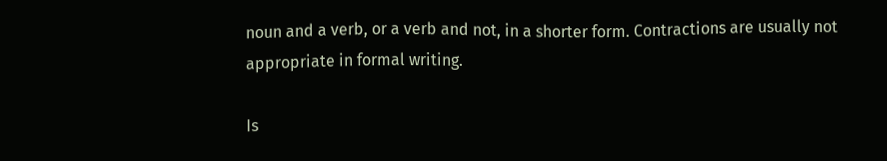noun and a verb, or a verb and not, in a shorter form. Contractions are usually not appropriate in formal writing.

Is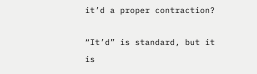it’d a proper contraction?

“It’d” is standard, but it is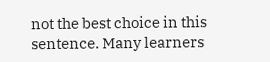not the best choice in this sentence. Many learners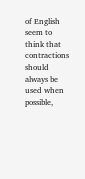of English seem to think that contractions should always be used when possible,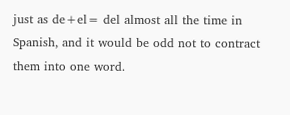just as de+el= del almost all the time in Spanish, and it would be odd not to contract them into one word.